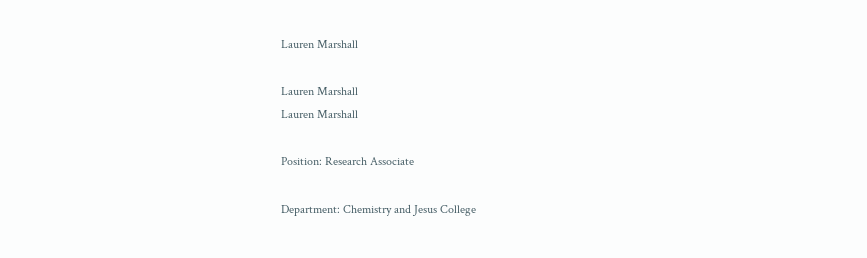Lauren Marshall

Lauren Marshall
Lauren Marshall

Position: Research Associate

Department: Chemistry and Jesus College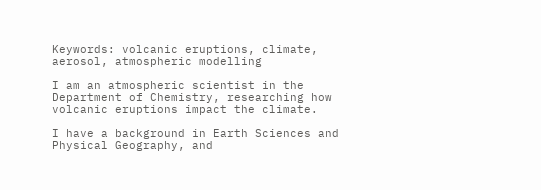Keywords: volcanic eruptions, climate, aerosol, atmospheric modelling

I am an atmospheric scientist in the Department of Chemistry, researching how volcanic eruptions impact the climate.

I have a background in Earth Sciences and Physical Geography, and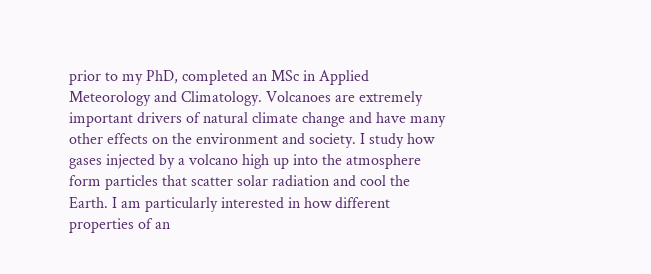prior to my PhD, completed an MSc in Applied Meteorology and Climatology. Volcanoes are extremely important drivers of natural climate change and have many other effects on the environment and society. I study how gases injected by a volcano high up into the atmosphere form particles that scatter solar radiation and cool the Earth. I am particularly interested in how different properties of an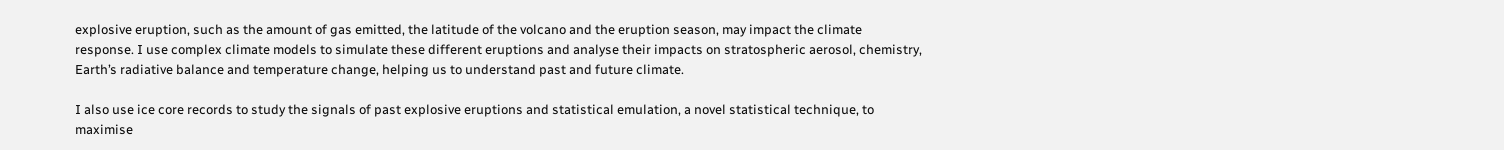explosive eruption, such as the amount of gas emitted, the latitude of the volcano and the eruption season, may impact the climate response. I use complex climate models to simulate these different eruptions and analyse their impacts on stratospheric aerosol, chemistry, Earth’s radiative balance and temperature change, helping us to understand past and future climate.

I also use ice core records to study the signals of past explosive eruptions and statistical emulation, a novel statistical technique, to maximise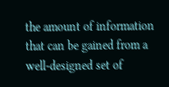the amount of information that can be gained from a well-designed set of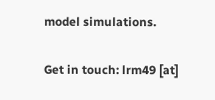model simulations.

Get in touch: lrm49 [at]